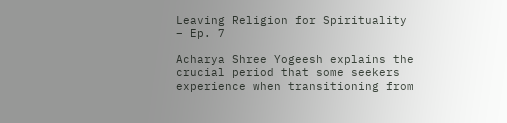Leaving Religion for Spirituality – Ep. 7

Acharya Shree Yogeesh explains the crucial period that some seekers experience when transitioning from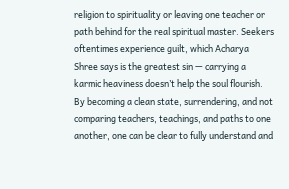religion to spirituality or leaving one teacher or path behind for the real spiritual master. Seekers oftentimes experience guilt, which Acharya Shree says is the greatest sin — carrying a karmic heaviness doesn’t help the soul flourish. By becoming a clean state, surrendering, and not comparing teachers, teachings, and paths to one another, one can be clear to fully understand and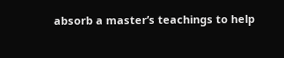absorb a master’s teachings to help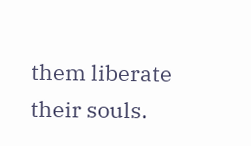them liberate their souls.